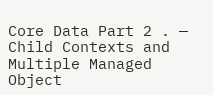Core Data Part 2 . — Child Contexts and Multiple Managed Object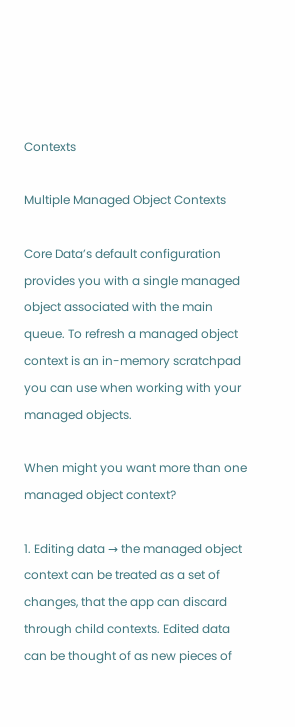Contexts

Multiple Managed Object Contexts

Core Data’s default configuration provides you with a single managed object associated with the main queue. To refresh a managed object context is an in-memory scratchpad you can use when working with your managed objects.

When might you want more than one managed object context?

1. Editing data → the managed object context can be treated as a set of changes, that the app can discard through child contexts. Edited data can be thought of as new pieces of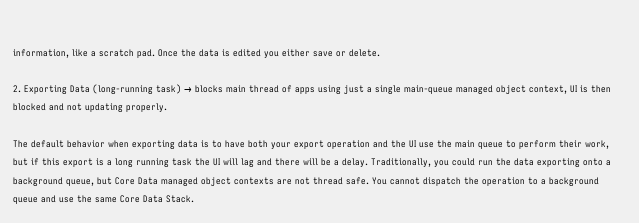information, like a scratch pad. Once the data is edited you either save or delete.

2. Exporting Data (long-running task) → blocks main thread of apps using just a single main-queue managed object context, UI is then blocked and not updating properly.

The default behavior when exporting data is to have both your export operation and the UI use the main queue to perform their work, but if this export is a long running task the UI will lag and there will be a delay. Traditionally, you could run the data exporting onto a background queue, but Core Data managed object contexts are not thread safe. You cannot dispatch the operation to a background queue and use the same Core Data Stack.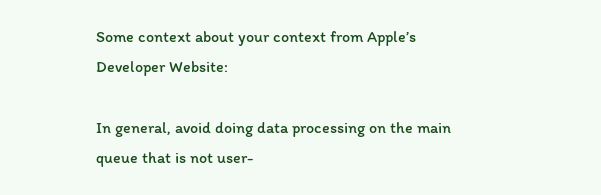Some context about your context from Apple’s Developer Website:

In general, avoid doing data processing on the main queue that is not user-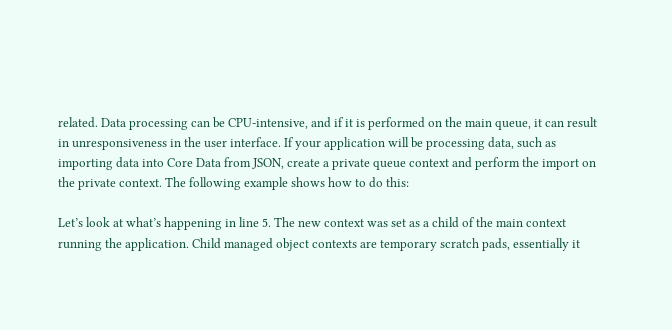related. Data processing can be CPU-intensive, and if it is performed on the main queue, it can result in unresponsiveness in the user interface. If your application will be processing data, such as importing data into Core Data from JSON, create a private queue context and perform the import on the private context. The following example shows how to do this:

Let’s look at what’s happening in line 5. The new context was set as a child of the main context running the application. Child managed object contexts are temporary scratch pads, essentially it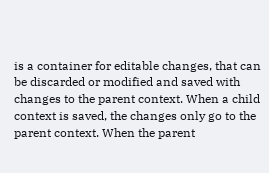is a container for editable changes, that can be discarded or modified and saved with changes to the parent context. When a child context is saved, the changes only go to the parent context. When the parent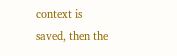context is saved, then the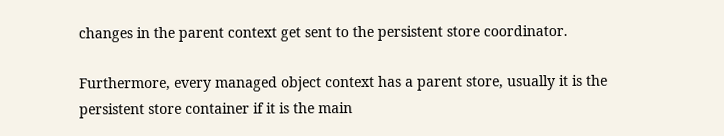changes in the parent context get sent to the persistent store coordinator.

Furthermore, every managed object context has a parent store, usually it is the persistent store container if it is the main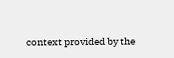context provided by the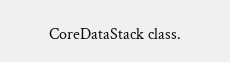CoreDataStack class.